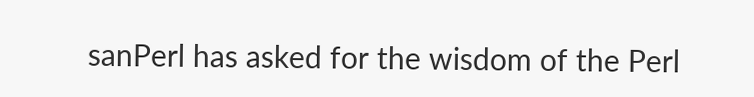sanPerl has asked for the wisdom of the Perl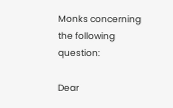Monks concerning the following question:

Dear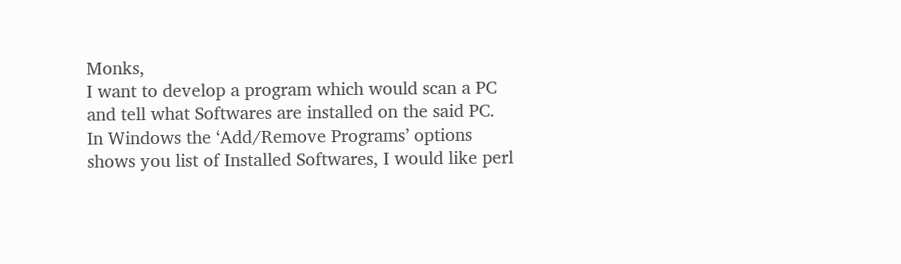Monks,
I want to develop a program which would scan a PC and tell what Softwares are installed on the said PC. In Windows the ‘Add/Remove Programs’ options shows you list of Installed Softwares, I would like perl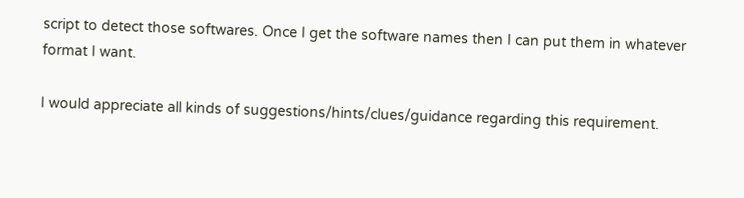script to detect those softwares. Once I get the software names then I can put them in whatever format I want.

I would appreciate all kinds of suggestions/hints/clues/guidance regarding this requirement.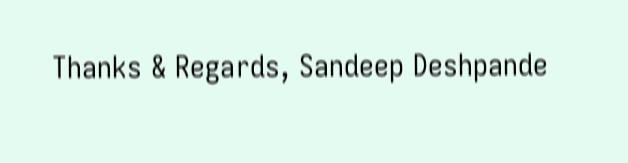Thanks & Regards, Sandeep Deshpande